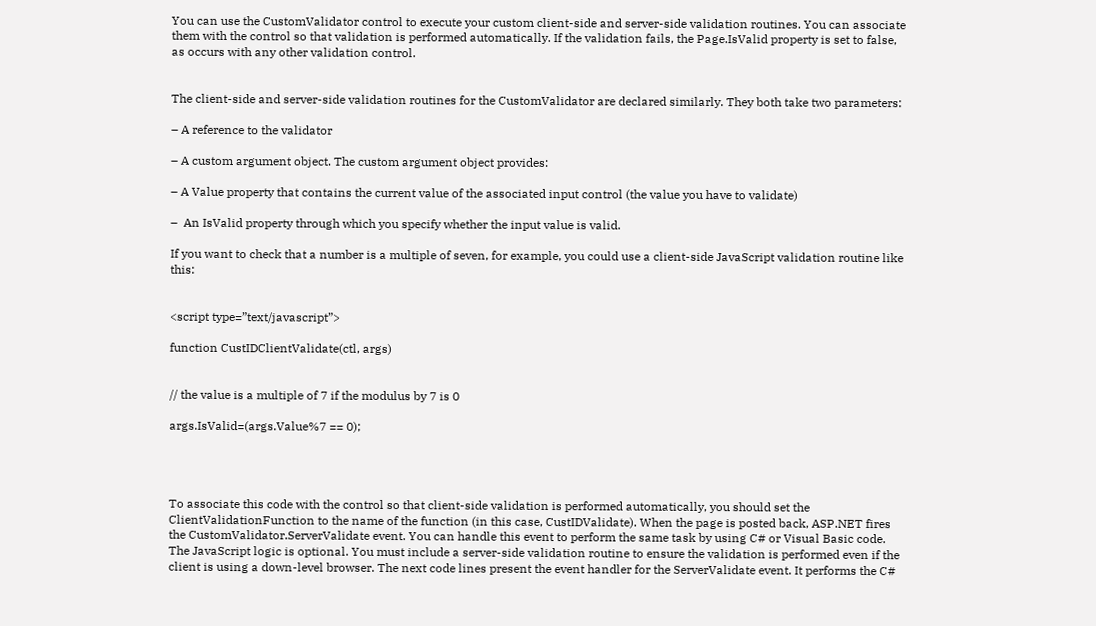You can use the CustomValidator control to execute your custom client-side and server-side validation routines. You can associate them with the control so that validation is performed automatically. If the validation fails, the Page.IsValid property is set to false, as occurs with any other validation control.


The client-side and server-side validation routines for the CustomValidator are declared similarly. They both take two parameters:

– A reference to the validator

– A custom argument object. The custom argument object provides:

– A Value property that contains the current value of the associated input control (the value you have to validate)

–  An IsValid property through which you specify whether the input value is valid.

If you want to check that a number is a multiple of seven, for example, you could use a client-side JavaScript validation routine like this:


<script type=”text/javascript”>

function CustIDClientValidate(ctl, args)


// the value is a multiple of 7 if the modulus by 7 is 0

args.IsValid=(args.Value%7 == 0);




To associate this code with the control so that client-side validation is performed automatically, you should set the ClientValidationFunction to the name of the function (in this case, CustIDValidate). When the page is posted back, ASP.NET fires the CustomValidator.ServerValidate event. You can handle this event to perform the same task by using C# or Visual Basic code. The JavaScript logic is optional. You must include a server-side validation routine to ensure the validation is performed even if the client is using a down-level browser. The next code lines present the event handler for the ServerValidate event. It performs the C#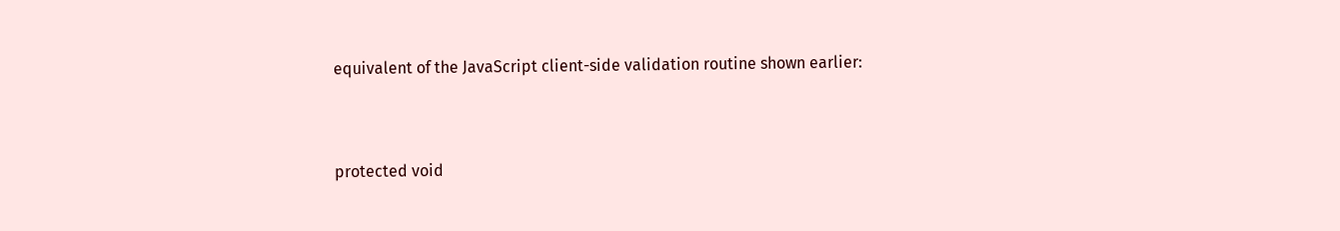equivalent of the JavaScript client-side validation routine shown earlier:


protected void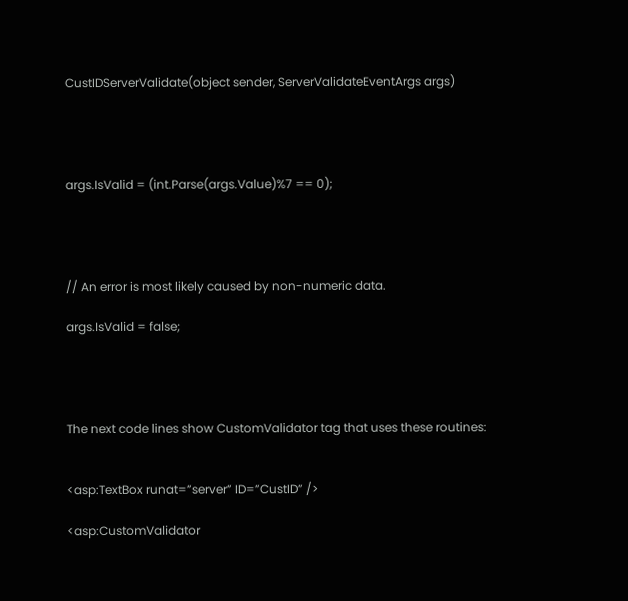CustIDServerValidate(object sender, ServerValidateEventArgs args)




args.IsValid = (int.Parse(args.Value)%7 == 0);




// An error is most likely caused by non-numeric data.

args.IsValid = false;




The next code lines show CustomValidator tag that uses these routines:


<asp:TextBox runat=”server” ID=”CustID” />

<asp:CustomValidator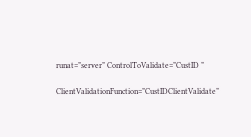runat=”server” ControlToValidate=”CustID ”

ClientValidationFunction=”CustIDClientValidate”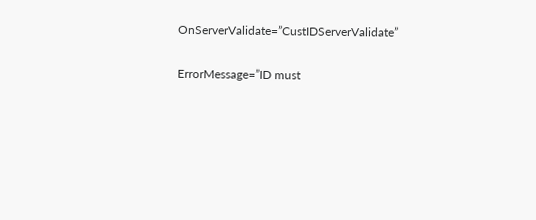OnServerValidate=”CustIDServerValidate”

ErrorMessage=”ID must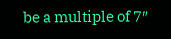be a multiple of 7″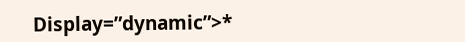Display=”dynamic”>*